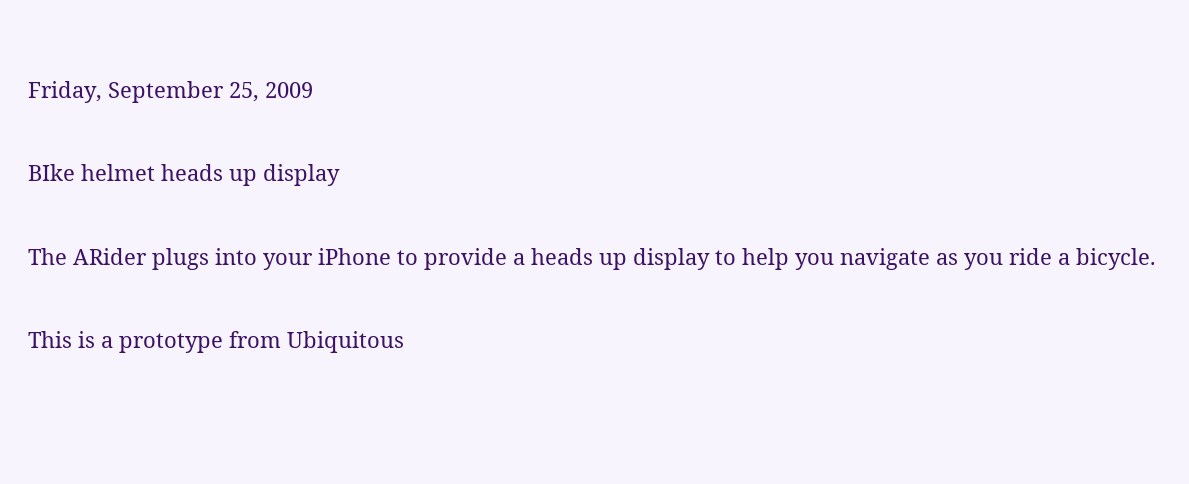Friday, September 25, 2009

BIke helmet heads up display

The ARider plugs into your iPhone to provide a heads up display to help you navigate as you ride a bicycle.

This is a prototype from Ubiquitous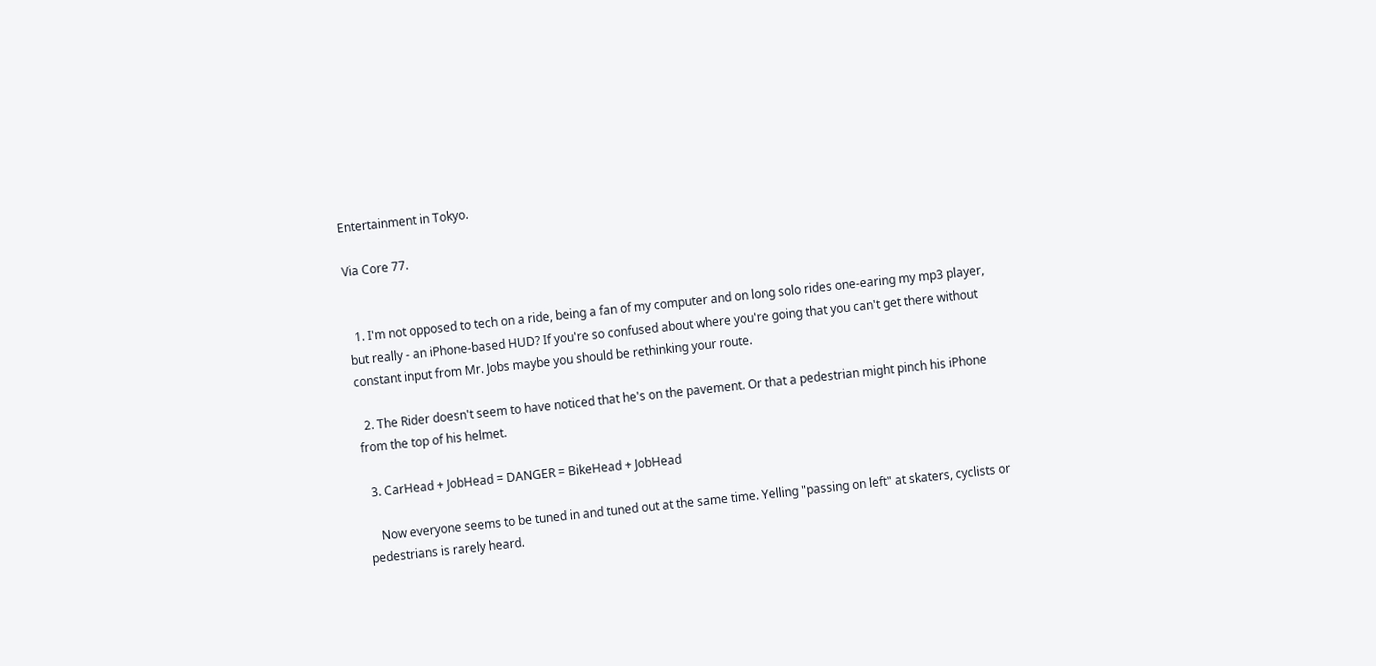Entertainment in Tokyo.

Via Core 77.


  1. I'm not opposed to tech on a ride, being a fan of my computer and on long solo rides one-earing my mp3 player, but really - an iPhone-based HUD? If you're so confused about where you're going that you can't get there without constant input from Mr. Jobs maybe you should be rethinking your route.

  2. The Rider doesn't seem to have noticed that he's on the pavement. Or that a pedestrian might pinch his iPhone from the top of his helmet.

  3. CarHead + JobHead = DANGER = BikeHead + JobHead

    Now everyone seems to be tuned in and tuned out at the same time. Yelling "passing on left" at skaters, cyclists or pedestrians is rarely heard.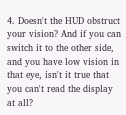4. Doesn't the HUD obstruct your vision? And if you can switch it to the other side, and you have low vision in that eye, isn't it true that you can't read the display at all?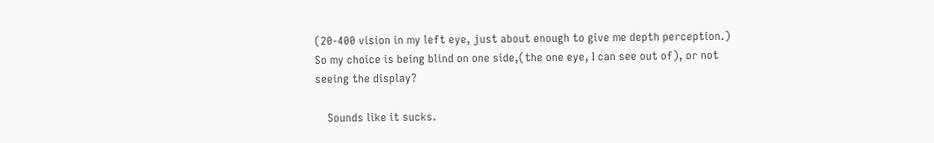(20-400 vision in my left eye, just about enough to give me depth perception.) So my choice is being blind on one side,(the one eye, I can see out of), or not seeing the display?

    Sounds like it sucks.